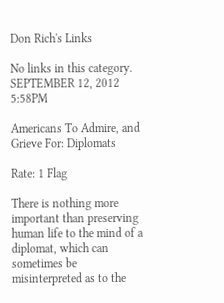Don Rich's Links

No links in this category.
SEPTEMBER 12, 2012 5:58PM

Americans To Admire, and Grieve For: Diplomats

Rate: 1 Flag

There is nothing more important than preserving human life to the mind of a diplomat, which can sometimes be misinterpreted as to the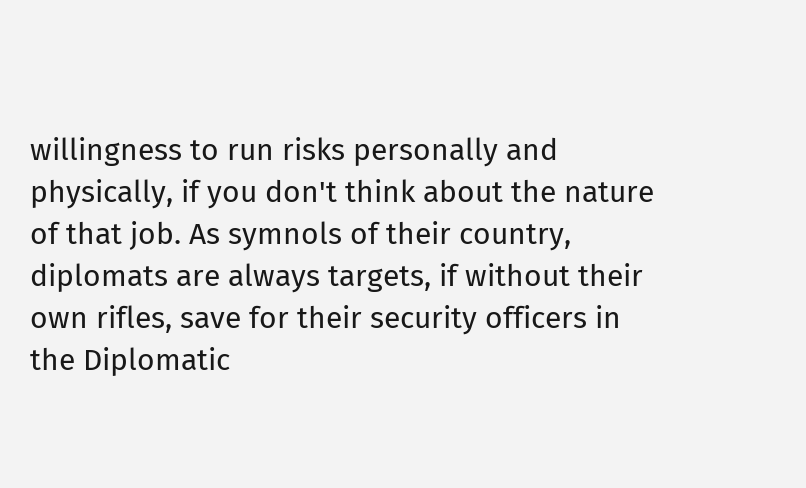willingness to run risks personally and physically, if you don't think about the nature of that job. As symnols of their country, diplomats are always targets, if without their own rifles, save for their security officers in the Diplomatic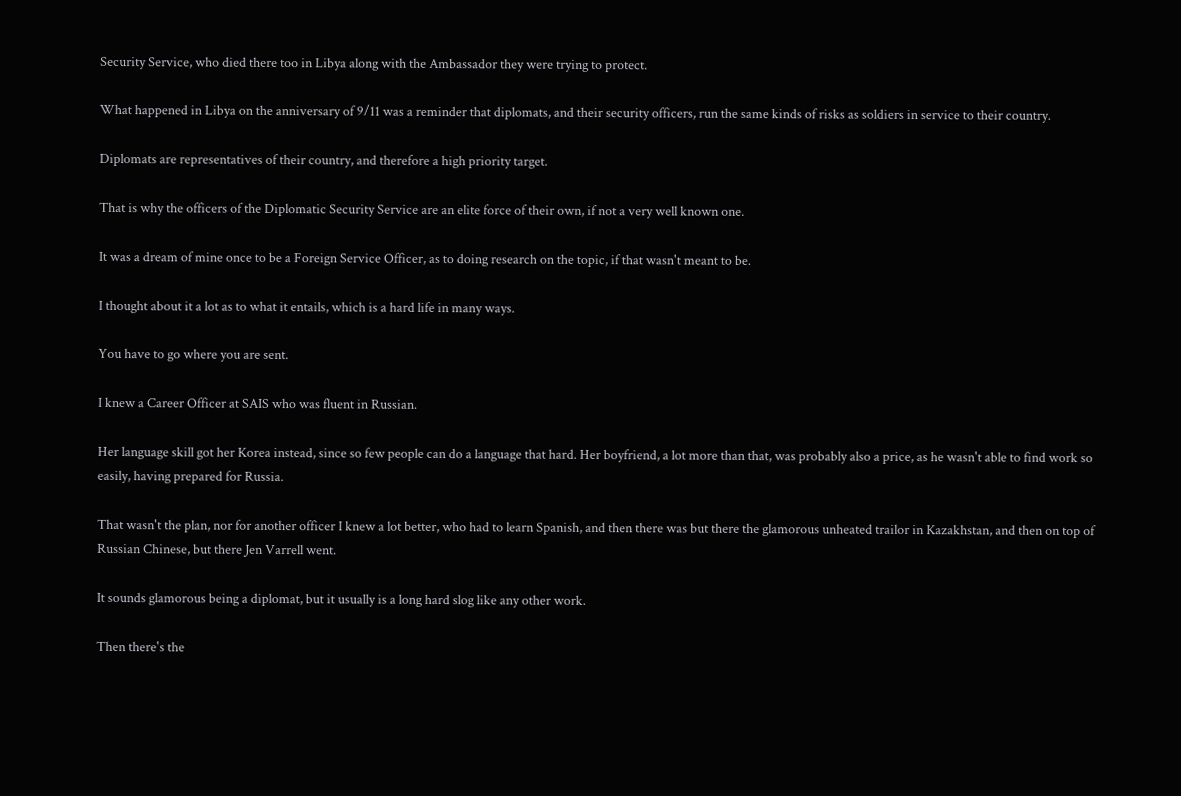Security Service, who died there too in Libya along with the Ambassador they were trying to protect.

What happened in Libya on the anniversary of 9/11 was a reminder that diplomats, and their security officers, run the same kinds of risks as soldiers in service to their country.

Diplomats are representatives of their country, and therefore a high priority target.

That is why the officers of the Diplomatic Security Service are an elite force of their own, if not a very well known one.

It was a dream of mine once to be a Foreign Service Officer, as to doing research on the topic, if that wasn't meant to be.

I thought about it a lot as to what it entails, which is a hard life in many ways.

You have to go where you are sent.

I knew a Career Officer at SAIS who was fluent in Russian.

Her language skill got her Korea instead, since so few people can do a language that hard. Her boyfriend, a lot more than that, was probably also a price, as he wasn't able to find work so easily, having prepared for Russia.

That wasn't the plan, nor for another officer I knew a lot better, who had to learn Spanish, and then there was but there the glamorous unheated trailor in Kazakhstan, and then on top of Russian Chinese, but there Jen Varrell went.

It sounds glamorous being a diplomat, but it usually is a long hard slog like any other work.

Then there's the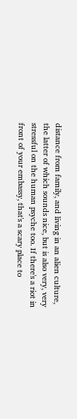distance from family, and living in an alien culture, the latter of which sounds nice, but is also very, very stressful on the human psyche too. If there's a riot in front of your embassy, that's a scary place to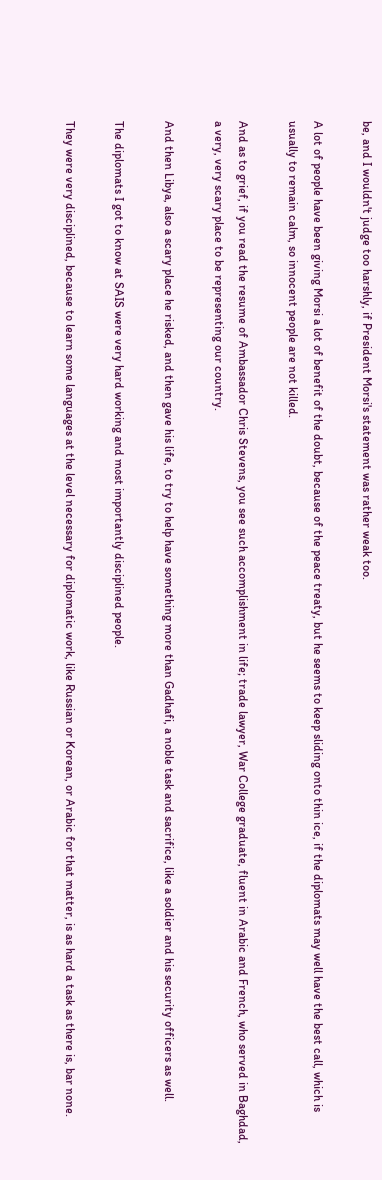be, and I wouldn't judge too harshly, if President Morsi's statement was rather weak too.

A lot of people have been giving Morsi a lot of benefit of the doubt, because of the peace treaty, but he seems to keep sliding onto thin ice, if the diplomats may well have the best call, which is usually to remain calm, so innocent people are not killed.

And as to grief, if you read the resume of Ambassador Chris Stevens, you see such accomplishment in life; trade lawyer, War College graduate, fluent in Arabic and French, who served in Baghdad, a very, very scary place to be representing our country.

And then Libya, also a scary place he risked, and then gave his life, to try to help have something more than Gadhafi, a noble task and sacrifice, like a soldier and his security officers as well.

The diplomats I got to know at SAIS were very hard working and most importantly disciplined people.

They were very disciplined, because to learn some languages at the level necessary for diplomatic work, like Russian or Korean, or Arabic for that matter, is as hard a task as there is, bar none.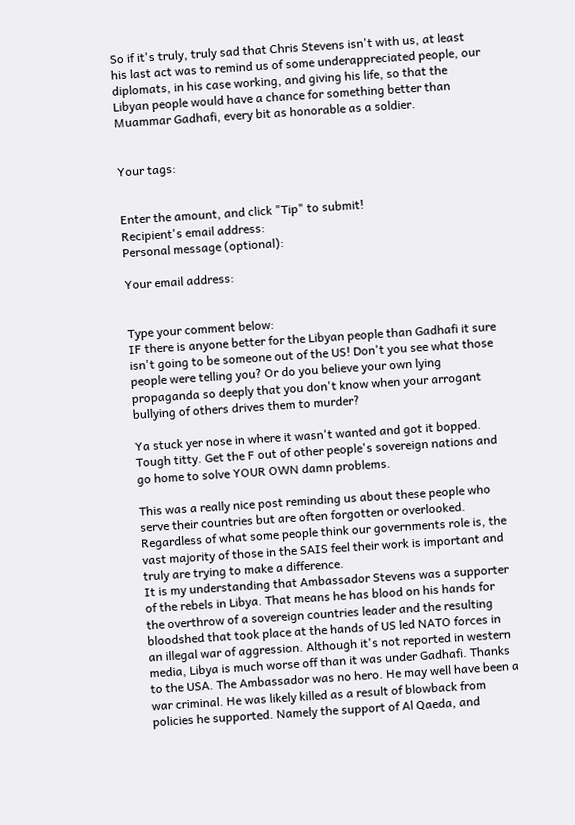So if it's truly, truly sad that Chris Stevens isn't with us, at least his last act was to remind us of some underappreciated people, our diplomats, in his case working, and giving his life, so that the Libyan people would have a chance for something better than Muammar Gadhafi, every bit as honorable as a soldier.


Your tags:


Enter the amount, and click "Tip" to submit!
Recipient's email address:
Personal message (optional):

Your email address:


Type your comment below:
IF there is anyone better for the Libyan people than Gadhafi it sure isn't going to be someone out of the US! Don't you see what those people were telling you? Or do you believe your own lying propaganda so deeply that you don't know when your arrogant bullying of others drives them to murder?

Ya stuck yer nose in where it wasn't wanted and got it bopped. Tough titty. Get the F out of other people's sovereign nations and go home to solve YOUR OWN damn problems.

This was a really nice post reminding us about these people who serve their countries but are often forgotten or overlooked. Regardless of what some people think our governments role is, the vast majority of those in the SAIS feel their work is important and truly are trying to make a difference.
It is my understanding that Ambassador Stevens was a supporter of the rebels in Libya. That means he has blood on his hands for the overthrow of a sovereign countries leader and the resulting bloodshed that took place at the hands of US led NATO forces in an illegal war of aggression. Although it's not reported in western media, Libya is much worse off than it was under Gadhafi. Thanks to the USA. The Ambassador was no hero. He may well have been a war criminal. He was likely killed as a result of blowback from policies he supported. Namely the support of Al Qaeda, and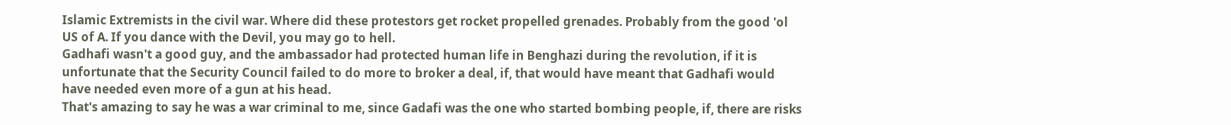Islamic Extremists in the civil war. Where did these protestors get rocket propelled grenades. Probably from the good 'ol US of A. If you dance with the Devil, you may go to hell.
Gadhafi wasn't a good guy, and the ambassador had protected human life in Benghazi during the revolution, if it is unfortunate that the Security Council failed to do more to broker a deal, if, that would have meant that Gadhafi would have needed even more of a gun at his head.
That's amazing to say he was a war criminal to me, since Gadafi was the one who started bombing people, if, there are risks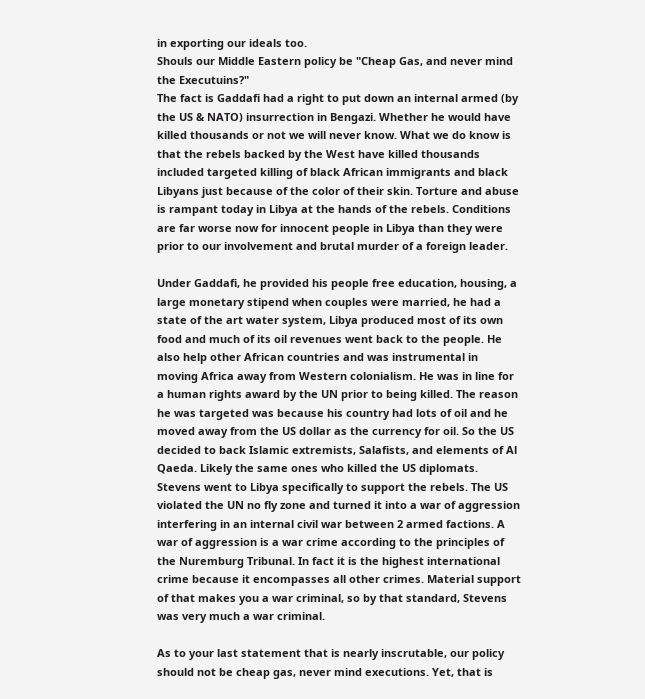in exporting our ideals too.
Shouls our Middle Eastern policy be "Cheap Gas, and never mind the Executuins?"
The fact is Gaddafi had a right to put down an internal armed (by the US & NATO) insurrection in Bengazi. Whether he would have killed thousands or not we will never know. What we do know is that the rebels backed by the West have killed thousands included targeted killing of black African immigrants and black Libyans just because of the color of their skin. Torture and abuse is rampant today in Libya at the hands of the rebels. Conditions are far worse now for innocent people in Libya than they were prior to our involvement and brutal murder of a foreign leader.

Under Gaddafi, he provided his people free education, housing, a large monetary stipend when couples were married, he had a state of the art water system, Libya produced most of its own food and much of its oil revenues went back to the people. He also help other African countries and was instrumental in moving Africa away from Western colonialism. He was in line for a human rights award by the UN prior to being killed. The reason he was targeted was because his country had lots of oil and he moved away from the US dollar as the currency for oil. So the US decided to back Islamic extremists, Salafists, and elements of Al Qaeda. Likely the same ones who killed the US diplomats. Stevens went to Libya specifically to support the rebels. The US violated the UN no fly zone and turned it into a war of aggression interfering in an internal civil war between 2 armed factions. A war of aggression is a war crime according to the principles of the Nuremburg Tribunal. In fact it is the highest international crime because it encompasses all other crimes. Material support of that makes you a war criminal, so by that standard, Stevens was very much a war criminal.

As to your last statement that is nearly inscrutable, our policy should not be cheap gas, never mind executions. Yet, that is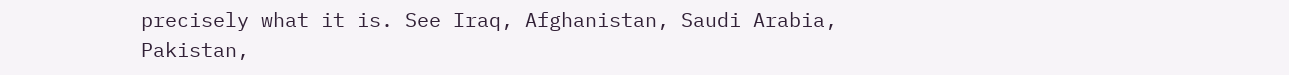precisely what it is. See Iraq, Afghanistan, Saudi Arabia, Pakistan,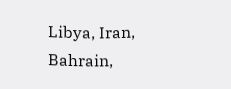Libya, Iran, Bahrain,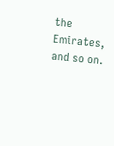the Emirates, and so on.